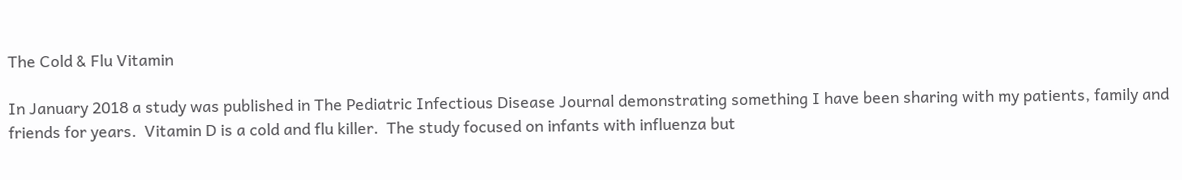The Cold & Flu Vitamin

In January 2018 a study was published in The Pediatric Infectious Disease Journal demonstrating something I have been sharing with my patients, family and friends for years.  Vitamin D is a cold and flu killer.  The study focused on infants with influenza but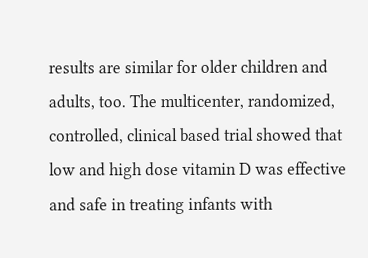results are similar for older children and adults, too. The multicenter, randomized, controlled, clinical based trial showed that  low and high dose vitamin D was effective and safe in treating infants with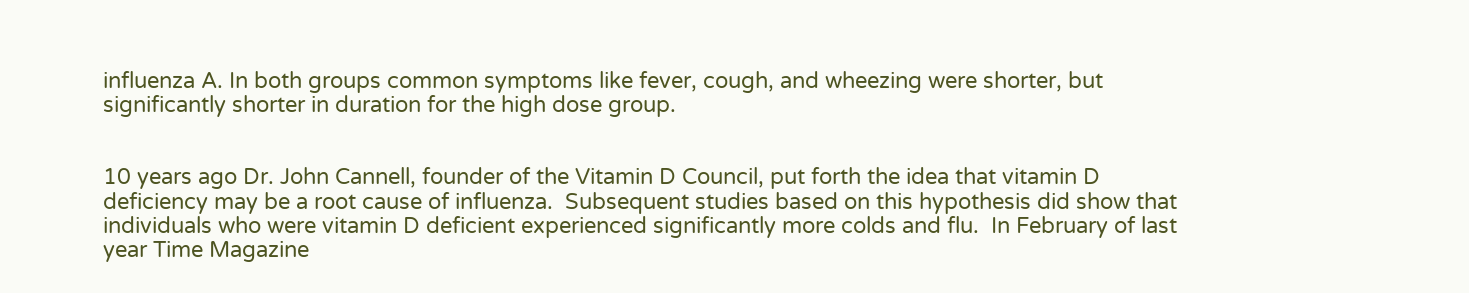influenza A. In both groups common symptoms like fever, cough, and wheezing were shorter, but significantly shorter in duration for the high dose group.


10 years ago Dr. John Cannell, founder of the Vitamin D Council, put forth the idea that vitamin D deficiency may be a root cause of influenza.  Subsequent studies based on this hypothesis did show that individuals who were vitamin D deficient experienced significantly more colds and flu.  In February of last year Time Magazine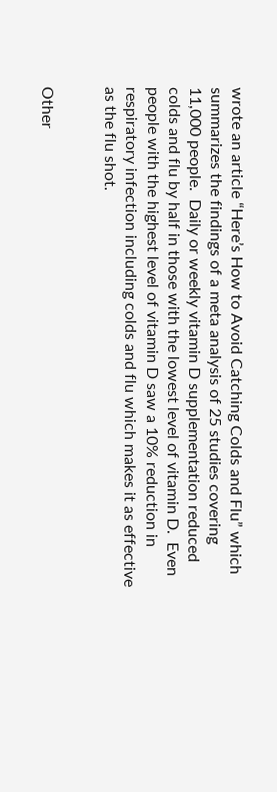wrote an article “Here’s How to Avoid Catching Colds and Flu” which summarizes the findings of a meta analysis of 25 studies covering 11,000 people.  Daily or weekly vitamin D supplementation reduced colds and flu by half in those with the lowest level of vitamin D.  Even people with the highest level of vitamin D saw a 10% reduction in respiratory infection including colds and flu which makes it as effective as the flu shot.


Other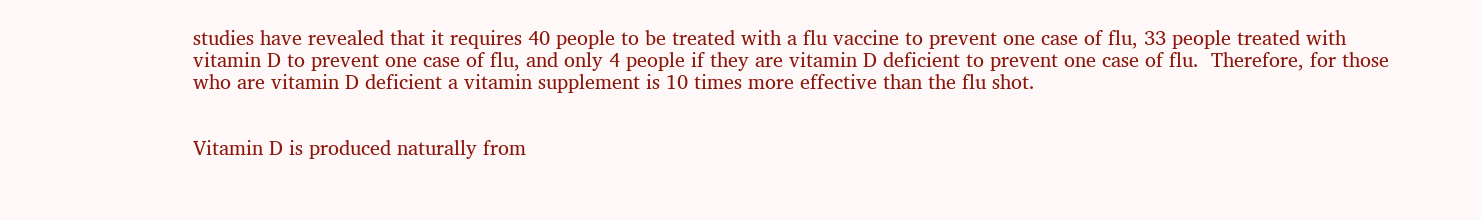studies have revealed that it requires 40 people to be treated with a flu vaccine to prevent one case of flu, 33 people treated with vitamin D to prevent one case of flu, and only 4 people if they are vitamin D deficient to prevent one case of flu.  Therefore, for those who are vitamin D deficient a vitamin supplement is 10 times more effective than the flu shot.


Vitamin D is produced naturally from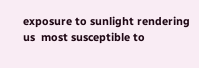exposure to sunlight rendering us  most susceptible to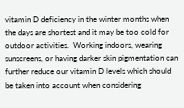vitamin D deficiency in the winter months when the days are shortest and it may be too cold for outdoor activities.  Working indoors, wearing sunscreens, or having darker skin pigmentation can further reduce our vitamin D levels which should be taken into account when considering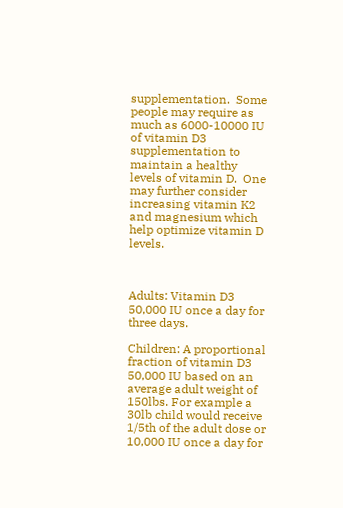supplementation.  Some people may require as much as 6000-10000 IU of vitamin D3 supplementation to maintain a healthy levels of vitamin D.  One may further consider increasing vitamin K2 and magnesium which help optimize vitamin D levels.



Adults: Vitamin D3 50,000 IU once a day for three days.

Children: A proportional fraction of vitamin D3 50,000 IU based on an average adult weight of 150lbs. For example a 30lb child would receive 1/5th of the adult dose or 10,000 IU once a day for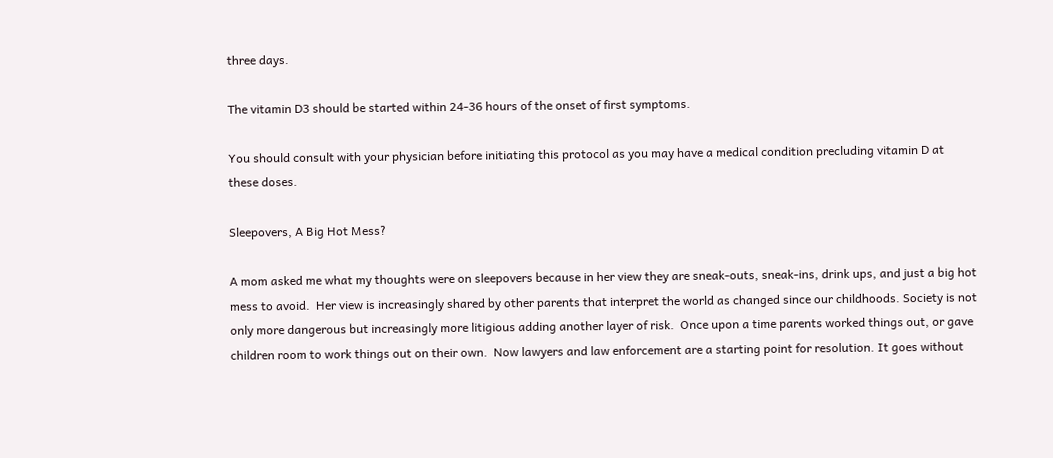three days.

The vitamin D3 should be started within 24-36 hours of the onset of first symptoms.

You should consult with your physician before initiating this protocol as you may have a medical condition precluding vitamin D at these doses.

Sleepovers, A Big Hot Mess?

A mom asked me what my thoughts were on sleepovers because in her view they are sneak-outs, sneak-ins, drink ups, and just a big hot mess to avoid.  Her view is increasingly shared by other parents that interpret the world as changed since our childhoods. Society is not only more dangerous but increasingly more litigious adding another layer of risk.  Once upon a time parents worked things out, or gave children room to work things out on their own.  Now lawyers and law enforcement are a starting point for resolution. It goes without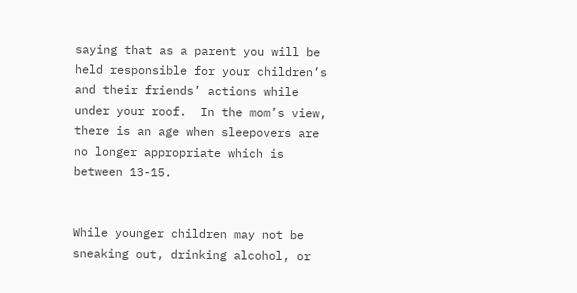saying that as a parent you will be held responsible for your children’s and their friends’ actions while under your roof.  In the mom’s view, there is an age when sleepovers are no longer appropriate which is between 13-15.


While younger children may not be sneaking out, drinking alcohol, or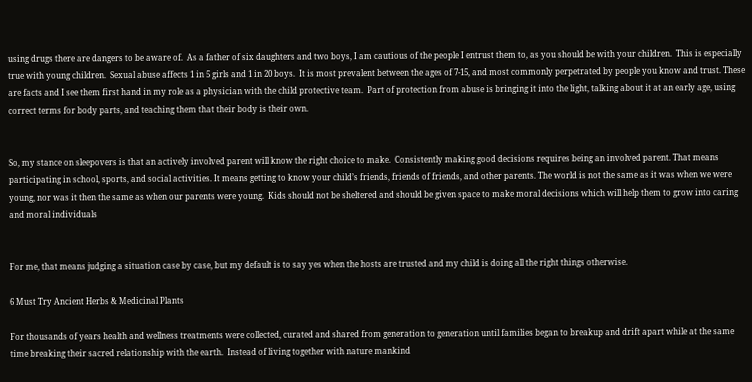using drugs there are dangers to be aware of.  As a father of six daughters and two boys, I am cautious of the people I entrust them to, as you should be with your children.  This is especially true with young children.  Sexual abuse affects 1 in 5 girls and 1 in 20 boys.  It is most prevalent between the ages of 7-15, and most commonly perpetrated by people you know and trust. These are facts and I see them first hand in my role as a physician with the child protective team.  Part of protection from abuse is bringing it into the light, talking about it at an early age, using correct terms for body parts, and teaching them that their body is their own.


So, my stance on sleepovers is that an actively involved parent will know the right choice to make.  Consistently making good decisions requires being an involved parent. That means participating in school, sports, and social activities. It means getting to know your child’s friends, friends of friends, and other parents. The world is not the same as it was when we were young, nor was it then the same as when our parents were young.  Kids should not be sheltered and should be given space to make moral decisions which will help them to grow into caring and moral individuals


For me, that means judging a situation case by case, but my default is to say yes when the hosts are trusted and my child is doing all the right things otherwise.

6 Must Try Ancient Herbs & Medicinal Plants

For thousands of years health and wellness treatments were collected, curated and shared from generation to generation until families began to breakup and drift apart while at the same time breaking their sacred relationship with the earth.  Instead of living together with nature mankind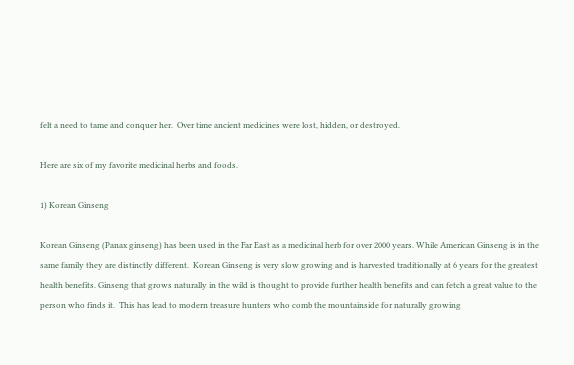felt a need to tame and conquer her.  Over time ancient medicines were lost, hidden, or destroyed.

Here are six of my favorite medicinal herbs and foods.

1) Korean Ginseng

Korean Ginseng (Panax ginseng) has been used in the Far East as a medicinal herb for over 2000 years. While American Ginseng is in the same family they are distinctly different.  Korean Ginseng is very slow growing and is harvested traditionally at 6 years for the greatest health benefits. Ginseng that grows naturally in the wild is thought to provide further health benefits and can fetch a great value to the person who finds it.  This has lead to modern treasure hunters who comb the mountainside for naturally growing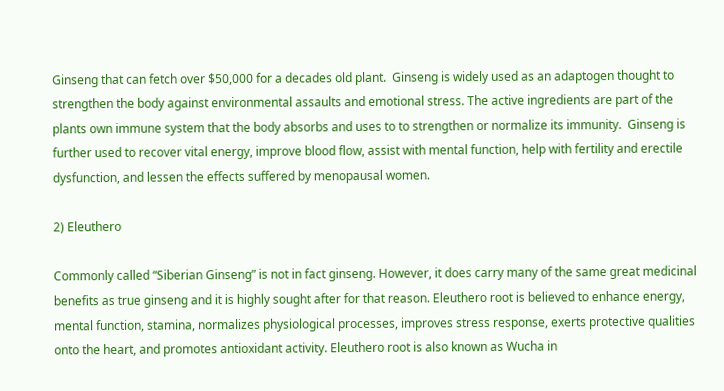Ginseng that can fetch over $50,000 for a decades old plant.  Ginseng is widely used as an adaptogen thought to strengthen the body against environmental assaults and emotional stress. The active ingredients are part of the plants own immune system that the body absorbs and uses to to strengthen or normalize its immunity.  Ginseng is further used to recover vital energy, improve blood flow, assist with mental function, help with fertility and erectile dysfunction, and lessen the effects suffered by menopausal women.

2) Eleuthero

Commonly called “Siberian Ginseng” is not in fact ginseng. However, it does carry many of the same great medicinal benefits as true ginseng and it is highly sought after for that reason. Eleuthero root is believed to enhance energy, mental function, stamina, normalizes physiological processes, improves stress response, exerts protective qualities onto the heart, and promotes antioxidant activity. Eleuthero root is also known as Wucha in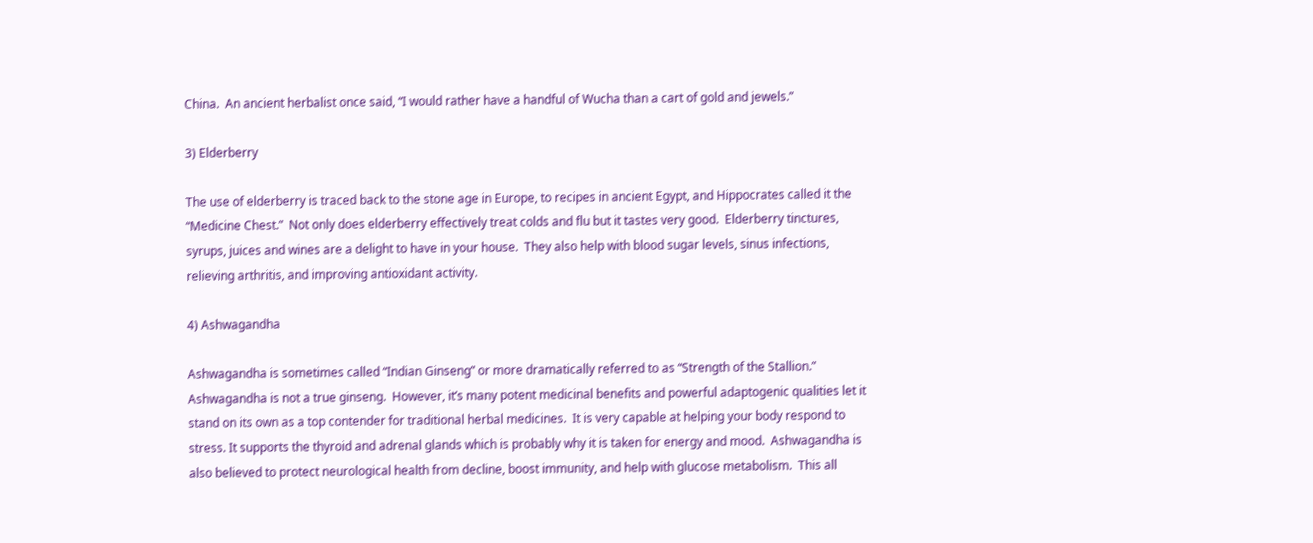China.  An ancient herbalist once said, “I would rather have a handful of Wucha than a cart of gold and jewels.”

3) Elderberry

The use of elderberry is traced back to the stone age in Europe, to recipes in ancient Egypt, and Hippocrates called it the “Medicine Chest.”  Not only does elderberry effectively treat colds and flu but it tastes very good.  Elderberry tinctures, syrups, juices and wines are a delight to have in your house.  They also help with blood sugar levels, sinus infections, relieving arthritis, and improving antioxidant activity.

4) Ashwagandha

Ashwagandha is sometimes called “Indian Ginseng” or more dramatically referred to as “Strength of the Stallion.”  Ashwagandha is not a true ginseng.  However, it’s many potent medicinal benefits and powerful adaptogenic qualities let it stand on its own as a top contender for traditional herbal medicines.  It is very capable at helping your body respond to stress. It supports the thyroid and adrenal glands which is probably why it is taken for energy and mood.  Ashwagandha is also believed to protect neurological health from decline, boost immunity, and help with glucose metabolism.  This all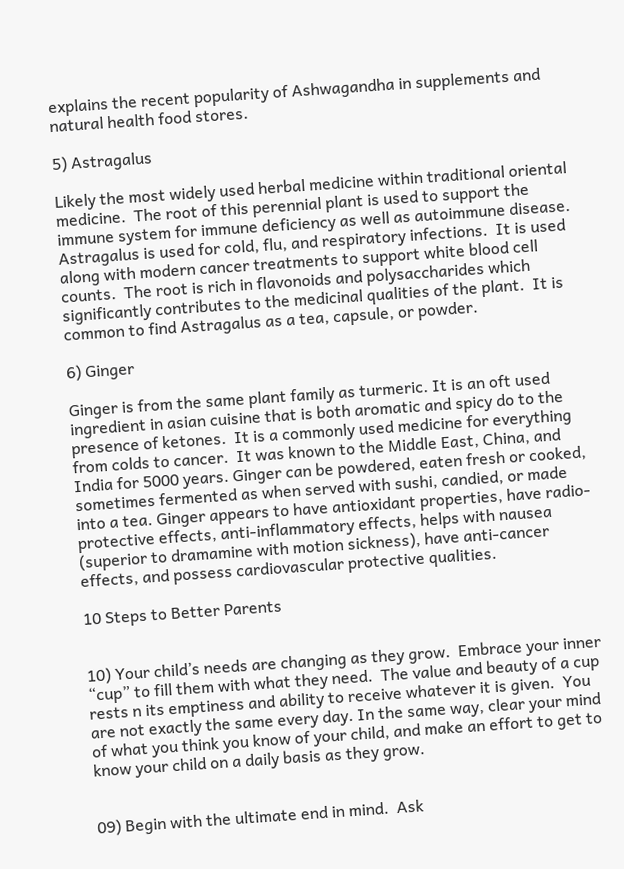explains the recent popularity of Ashwagandha in supplements and natural health food stores.

5) Astragalus

Likely the most widely used herbal medicine within traditional oriental medicine.  The root of this perennial plant is used to support the immune system for immune deficiency as well as autoimmune disease.  Astragalus is used for cold, flu, and respiratory infections.  It is used along with modern cancer treatments to support white blood cell counts.  The root is rich in flavonoids and polysaccharides which significantly contributes to the medicinal qualities of the plant.  It is common to find Astragalus as a tea, capsule, or powder.

6) Ginger

Ginger is from the same plant family as turmeric. It is an oft used ingredient in asian cuisine that is both aromatic and spicy do to the presence of ketones.  It is a commonly used medicine for everything from colds to cancer.  It was known to the Middle East, China, and India for 5000 years. Ginger can be powdered, eaten fresh or cooked, sometimes fermented as when served with sushi, candied, or made into a tea. Ginger appears to have antioxidant properties, have radio-protective effects, anti-inflammatory effects, helps with nausea (superior to dramamine with motion sickness), have anti-cancer effects, and possess cardiovascular protective qualities.

10 Steps to Better Parents


10) Your child’s needs are changing as they grow.  Embrace your inner “cup” to fill them with what they need.  The value and beauty of a cup rests n its emptiness and ability to receive whatever it is given.  You are not exactly the same every day. In the same way, clear your mind of what you think you know of your child, and make an effort to get to know your child on a daily basis as they grow.


09) Begin with the ultimate end in mind.  Ask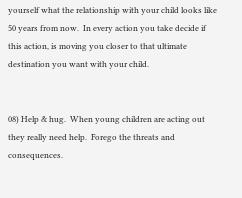yourself what the relationship with your child looks like 50 years from now.  In every action you take decide if this action, is moving you closer to that ultimate destination you want with your child.


08) Help & hug.  When young children are acting out they really need help.  Forego the threats and consequences.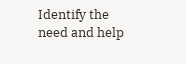Identify the need and help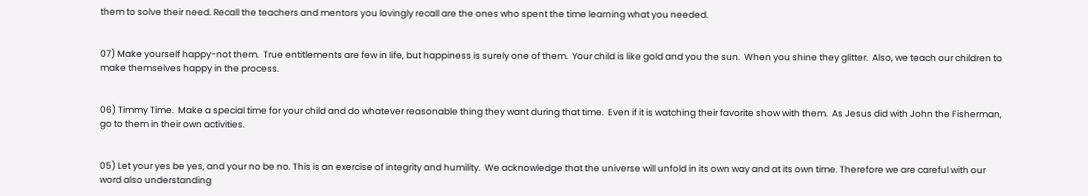them to solve their need. Recall the teachers and mentors you lovingly recall are the ones who spent the time learning what you needed.


07) Make yourself happy-not them.  True entitlements are few in life, but happiness is surely one of them.  Your child is like gold and you the sun.  When you shine they glitter.  Also, we teach our children to make themselves happy in the process.


06) Timmy Time.  Make a special time for your child and do whatever reasonable thing they want during that time.  Even if it is watching their favorite show with them.  As Jesus did with John the Fisherman, go to them in their own activities.


05) Let your yes be yes, and your no be no. This is an exercise of integrity and humility.  We acknowledge that the universe will unfold in its own way and at its own time. Therefore we are careful with our word also understanding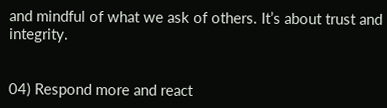and mindful of what we ask of others. It’s about trust and integrity.


04) Respond more and react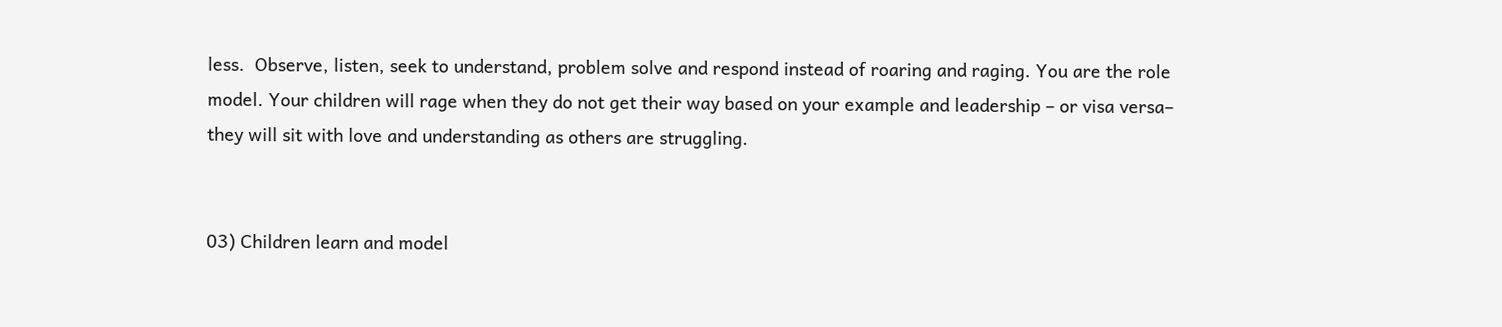less.  Observe, listen, seek to understand, problem solve and respond instead of roaring and raging. You are the role model. Your children will rage when they do not get their way based on your example and leadership – or visa versa– they will sit with love and understanding as others are struggling.


03) Children learn and model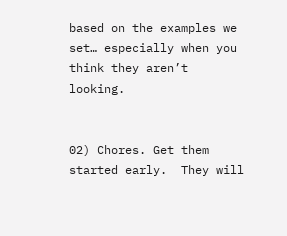based on the examples we set… especially when you think they aren’t looking.


02) Chores. Get them started early.  They will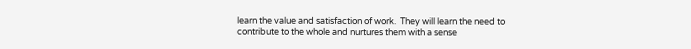learn the value and satisfaction of work.  They will learn the need to contribute to the whole and nurtures them with a sense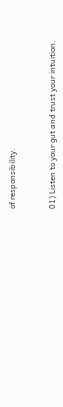of responsibility.


01) Listen to your gut and trust your intuition.